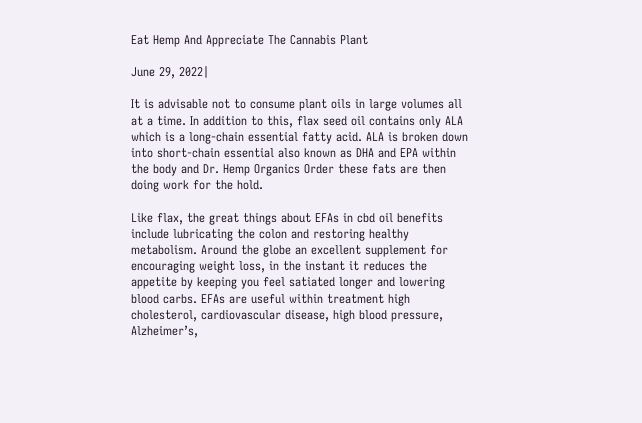Eat Hemp And Appreciate The Cannabis Plant

June 29, 2022|

It is advisable not to consume plant oils in large volumes all at a time. In addition to this, flax seed oil contains only ALA which is a long-chain essential fatty acid. ALA is broken down into short-chain essential also known as DHA and EPA within the body and Dr. Hemp Organics Order these fats are then doing work for the hold.

Like flax, the great things about EFAs in cbd oil benefits include lubricating the colon and restoring healthy metabolism. Around the globe an excellent supplement for encouraging weight loss, in the instant it reduces the appetite by keeping you feel satiated longer and lowering blood carbs. EFAs are useful within treatment high cholesterol, cardiovascular disease, high blood pressure, Alzheimer’s,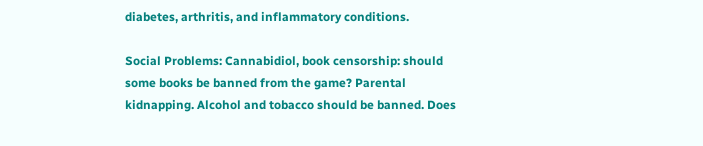diabetes, arthritis, and inflammatory conditions.

Social Problems: Cannabidiol, book censorship: should some books be banned from the game? Parental kidnapping. Alcohol and tobacco should be banned. Does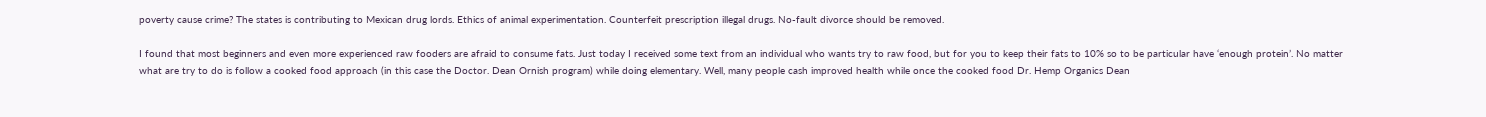poverty cause crime? The states is contributing to Mexican drug lords. Ethics of animal experimentation. Counterfeit prescription illegal drugs. No-fault divorce should be removed.

I found that most beginners and even more experienced raw fooders are afraid to consume fats. Just today I received some text from an individual who wants try to raw food, but for you to keep their fats to 10% so to be particular have ‘enough protein’. No matter what are try to do is follow a cooked food approach (in this case the Doctor. Dean Ornish program) while doing elementary. Well, many people cash improved health while once the cooked food Dr. Hemp Organics Dean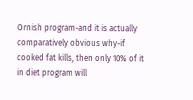Ornish program-and it is actually comparatively obvious why-if cooked fat kills, then only 10% of it in diet program will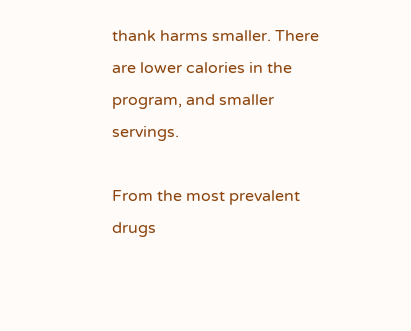thank harms smaller. There are lower calories in the program, and smaller servings.

From the most prevalent drugs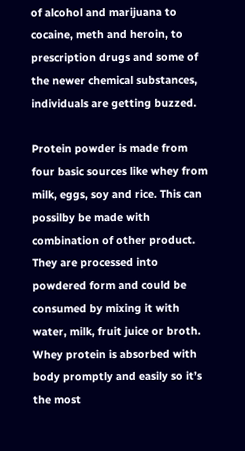of alcohol and marijuana to cocaine, meth and heroin, to prescription drugs and some of the newer chemical substances, individuals are getting buzzed.

Protein powder is made from four basic sources like whey from milk, eggs, soy and rice. This can possilby be made with combination of other product. They are processed into powdered form and could be consumed by mixing it with water, milk, fruit juice or broth. Whey protein is absorbed with body promptly and easily so it’s the most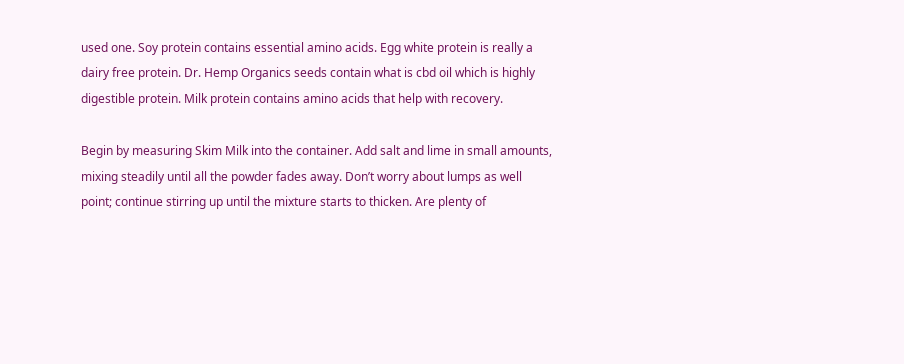used one. Soy protein contains essential amino acids. Egg white protein is really a dairy free protein. Dr. Hemp Organics seeds contain what is cbd oil which is highly digestible protein. Milk protein contains amino acids that help with recovery.

Begin by measuring Skim Milk into the container. Add salt and lime in small amounts, mixing steadily until all the powder fades away. Don’t worry about lumps as well point; continue stirring up until the mixture starts to thicken. Are plenty of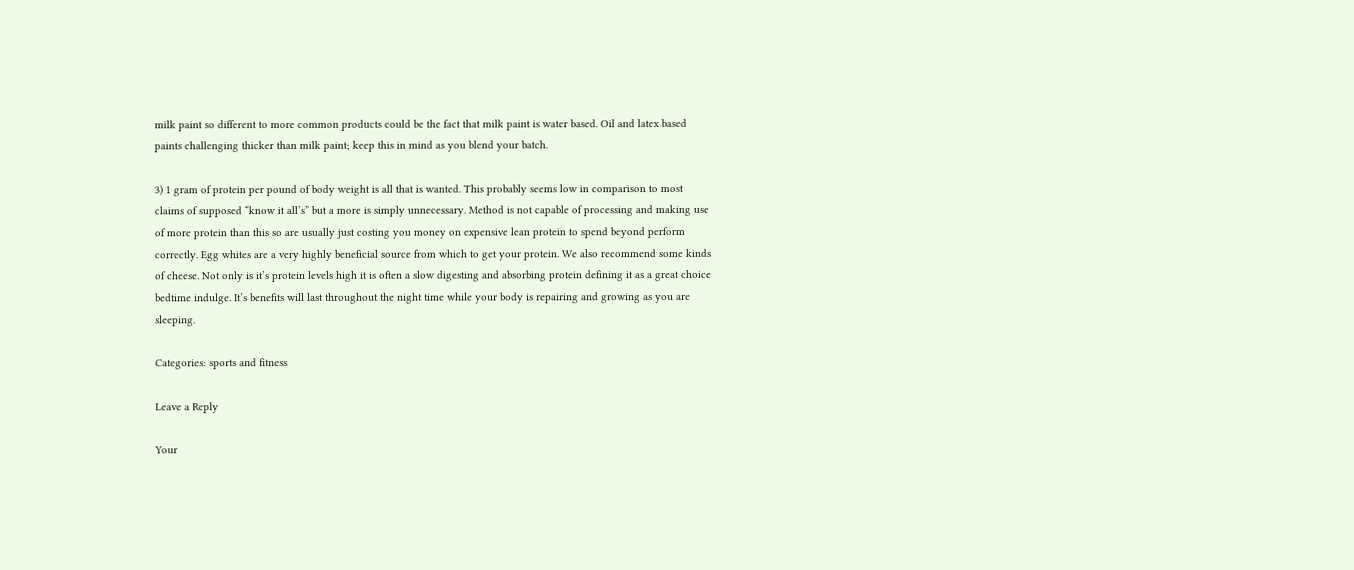milk paint so different to more common products could be the fact that milk paint is water based. Oil and latex based paints challenging thicker than milk paint; keep this in mind as you blend your batch.

3) 1 gram of protein per pound of body weight is all that is wanted. This probably seems low in comparison to most claims of supposed “know it all’s” but a more is simply unnecessary. Method is not capable of processing and making use of more protein than this so are usually just costing you money on expensive lean protein to spend beyond perform correctly. Egg whites are a very highly beneficial source from which to get your protein. We also recommend some kinds of cheese. Not only is it’s protein levels high it is often a slow digesting and absorbing protein defining it as a great choice bedtime indulge. It’s benefits will last throughout the night time while your body is repairing and growing as you are sleeping.

Categories: sports and fitness

Leave a Reply

Your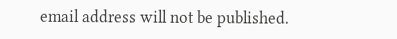email address will not be published.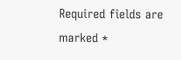Required fields are marked *